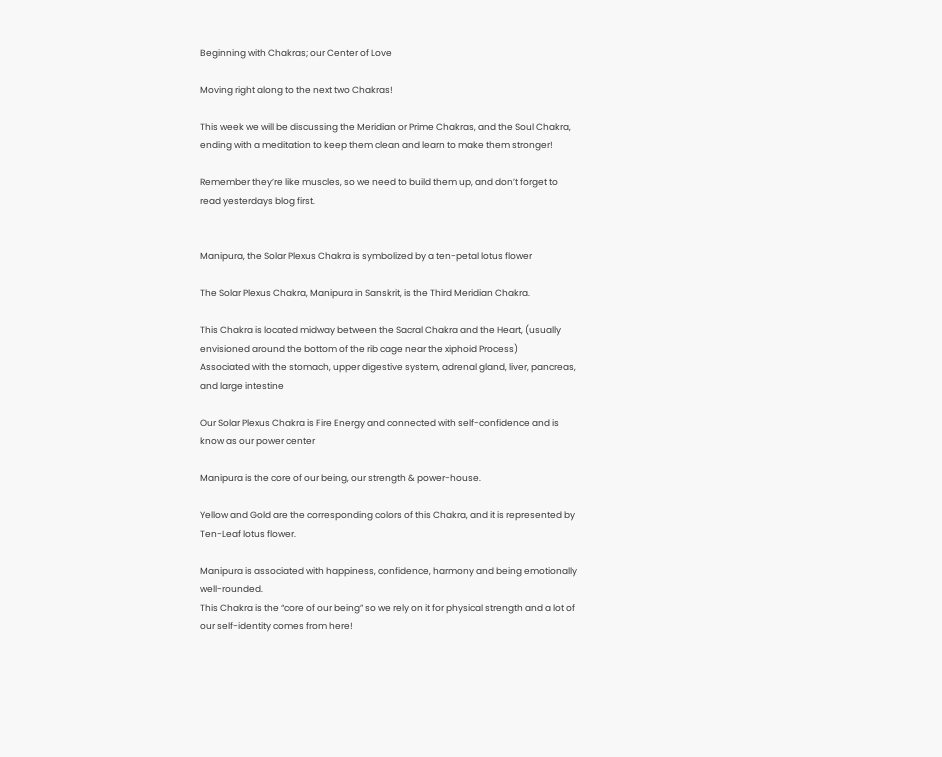Beginning with Chakras; our Center of Love

Moving right along to the next two Chakras!

This week we will be discussing the Meridian or Prime Chakras, and the Soul Chakra, ending with a meditation to keep them clean and learn to make them stronger!

Remember they’re like muscles, so we need to build them up, and don’t forget to read yesterdays blog first.


Manipura, the Solar Plexus Chakra is symbolized by a ten-petal lotus flower

The Solar Plexus Chakra, Manipura in Sanskrit, is the Third Meridian Chakra.

This Chakra is located midway between the Sacral Chakra and the Heart, (usually envisioned around the bottom of the rib cage near the xiphoid Process)
Associated with the stomach, upper digestive system, adrenal gland, liver, pancreas, and large intestine

Our Solar Plexus Chakra is Fire Energy and connected with self-confidence and is know as our power center

Manipura is the core of our being, our strength & power-house.

Yellow and Gold are the corresponding colors of this Chakra, and it is represented by Ten-Leaf lotus flower.

Manipura is associated with happiness, confidence, harmony and being emotionally well-rounded.
This Chakra is the “core of our being” so we rely on it for physical strength and a lot of our self-identity comes from here!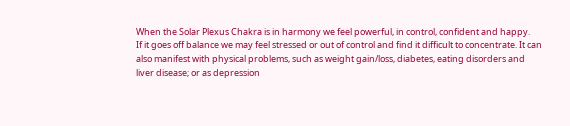When the Solar Plexus Chakra is in harmony we feel powerful, in control, confident and happy.
If it goes off balance we may feel stressed or out of control and find it difficult to concentrate. It can also manifest with physical problems, such as weight gain/loss, diabetes, eating disorders and liver disease; or as depression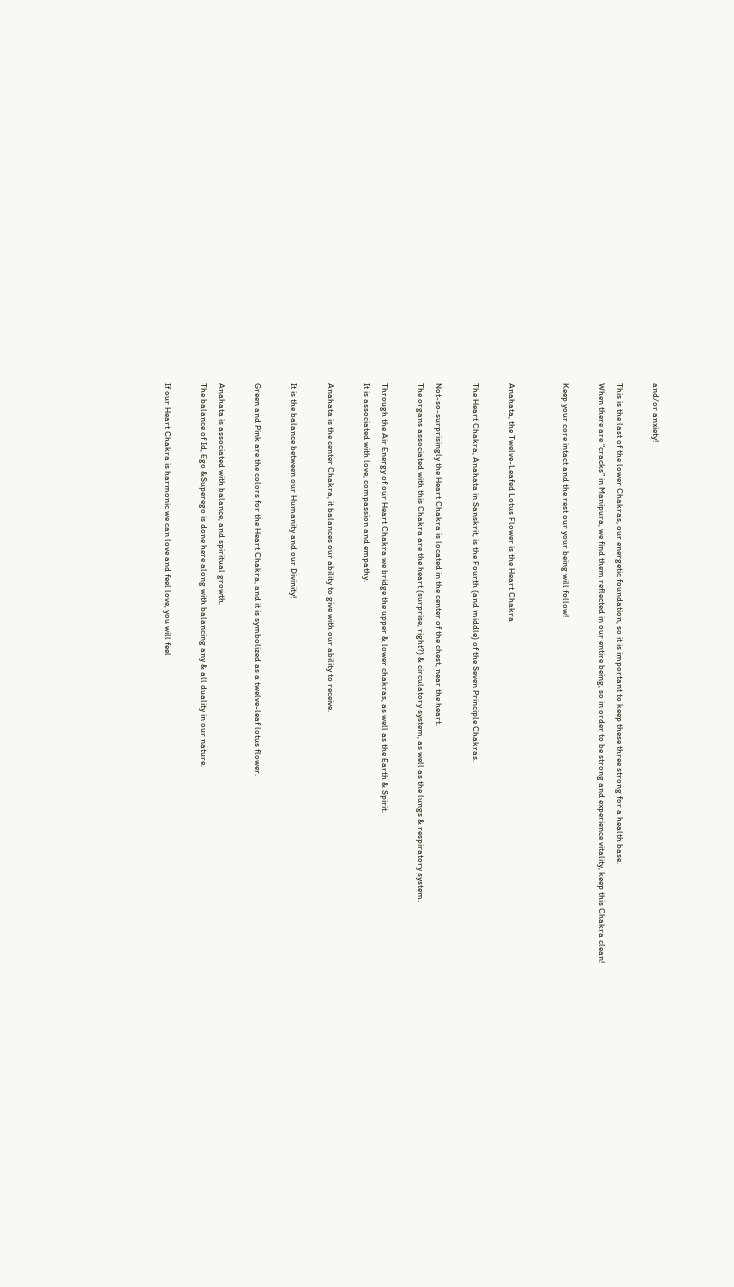and/or anxiety!

This is the last of the lower Chakras, our energetic foundation, so it is important to keep these three strong for a health base.
When there are “cracks” in Manipura, we find them reflected in our entire being, so in order to be strong and experience vitality, keep this Chakra clean!

Keep your core intact and the rest our your being will follow!


Anahata, the Twelve-Leafed Lotus Flower is the Heart Chakra

The Heart Chakra, Anahata in Sanskrit, is the Fourth (and middle) of the Seven Principle Chakras.

Not-so-surprisingly the Heart Chakra is located in the center of the chest, near the heart.
The organs associated with this Chakra are the heart (surprise, right?) & circulatory system, as well as the lungs & respiratory system.

Through the Air Energy of our Heart Chakra we bridge the upper & lower chakras, as well as the Earth & Spirit.
It is associated with love, compassion and empathy.

Anahata is the center Chakra, it balances our ability to give with our ability to receive.

It is the balance between our Humanity and our Divinity!

Green and Pink are the colors for the Heart Chakra, and it is symbolized as a twelve-leaf lotus flower.

Anahata is associated with balance, and spiritual growth.
The balance of Id, Ego &Superego is done here along with balancing any & all duality in our nature.

If our Heart Chakra is harmonic we can love and feel love, you will feel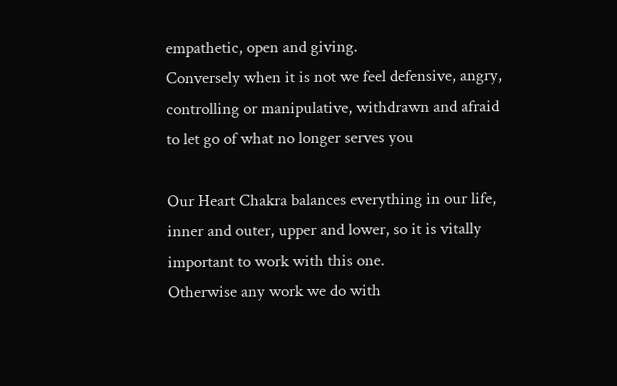empathetic, open and giving.
Conversely when it is not we feel defensive, angry, controlling or manipulative, withdrawn and afraid to let go of what no longer serves you

Our Heart Chakra balances everything in our life, inner and outer, upper and lower, so it is vitally important to work with this one.
Otherwise any work we do with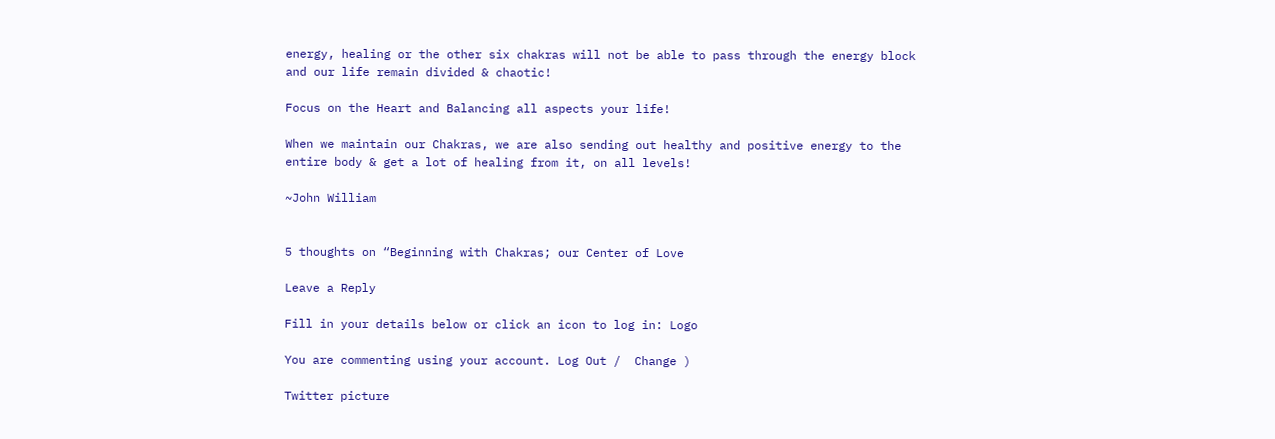energy, healing or the other six chakras will not be able to pass through the energy block and our life remain divided & chaotic!

Focus on the Heart and Balancing all aspects your life!

When we maintain our Chakras, we are also sending out healthy and positive energy to the entire body & get a lot of healing from it, on all levels!

~John William


5 thoughts on “Beginning with Chakras; our Center of Love

Leave a Reply

Fill in your details below or click an icon to log in: Logo

You are commenting using your account. Log Out /  Change )

Twitter picture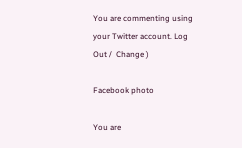You are commenting using your Twitter account. Log Out /  Change )

Facebook photo

You are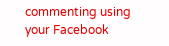commenting using your Facebook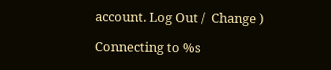account. Log Out /  Change )

Connecting to %s